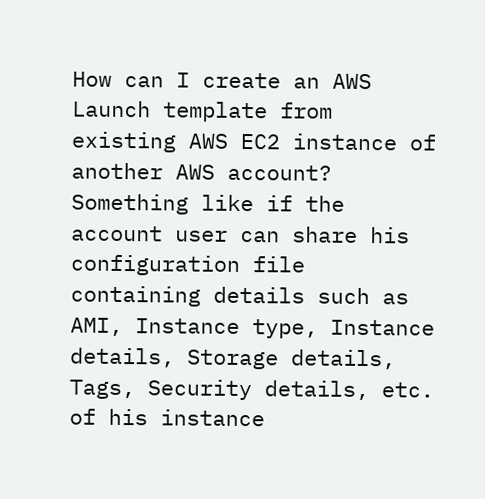How can I create an AWS Launch template from existing AWS EC2 instance of another AWS account?
Something like if the account user can share his configuration file containing details such as AMI, Instance type, Instance details, Storage details, Tags, Security details, etc. of his instance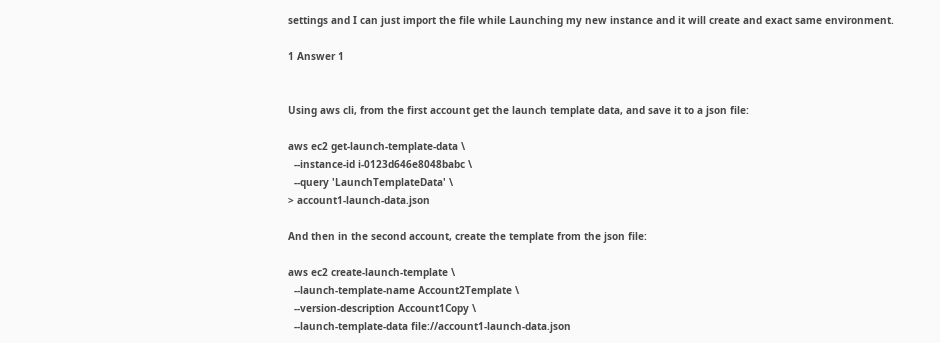settings and I can just import the file while Launching my new instance and it will create and exact same environment.

1 Answer 1


Using aws cli, from the first account get the launch template data, and save it to a json file:

aws ec2 get-launch-template-data \
  --instance-id i-0123d646e8048babc \
  --query 'LaunchTemplateData' \
> account1-launch-data.json

And then in the second account, create the template from the json file:

aws ec2 create-launch-template \
  --launch-template-name Account2Template \
  --version-description Account1Copy \
  --launch-template-data file://account1-launch-data.json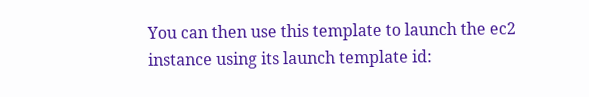You can then use this template to launch the ec2 instance using its launch template id: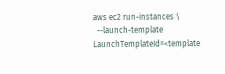aws ec2 run-instances \
  --launch-template LaunchTemplateId=<template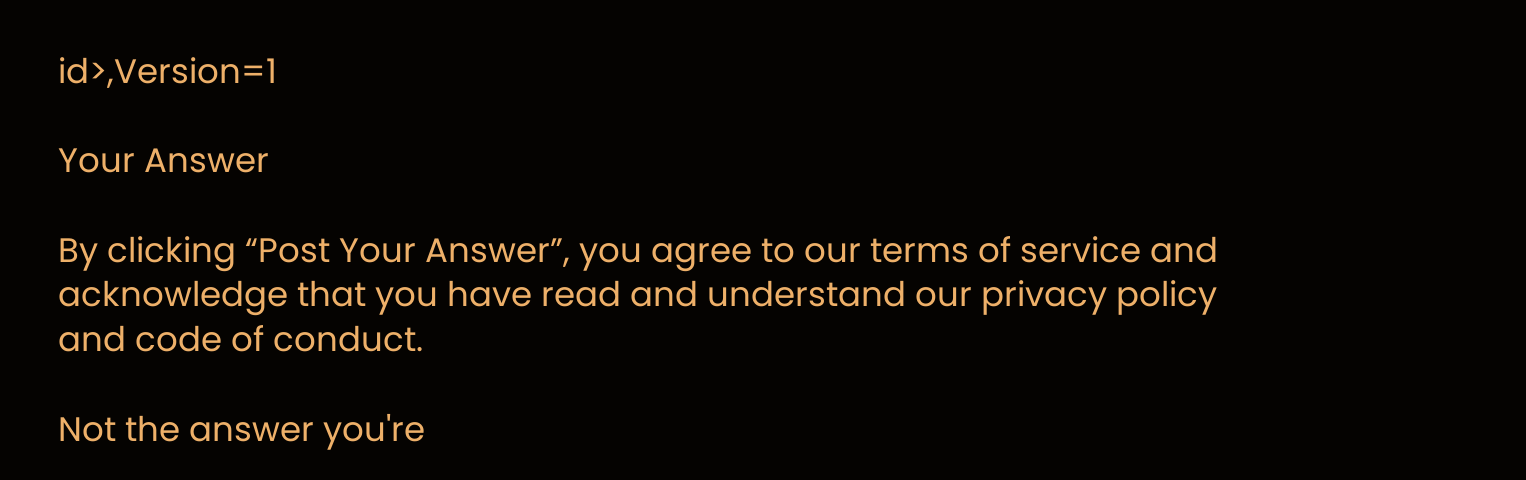id>,Version=1

Your Answer

By clicking “Post Your Answer”, you agree to our terms of service and acknowledge that you have read and understand our privacy policy and code of conduct.

Not the answer you're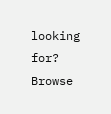looking for? Browse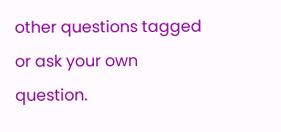other questions tagged or ask your own question.